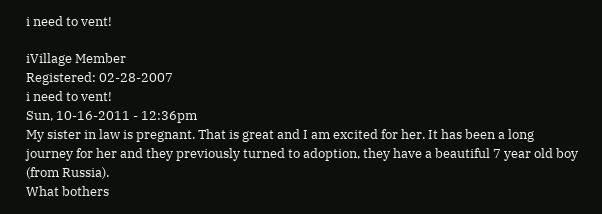i need to vent!

iVillage Member
Registered: 02-28-2007
i need to vent!
Sun, 10-16-2011 - 12:36pm
My sister in law is pregnant. That is great and I am excited for her. It has been a long journey for her and they previously turned to adoption, they have a beautiful 7 year old boy (from Russia).
What bothers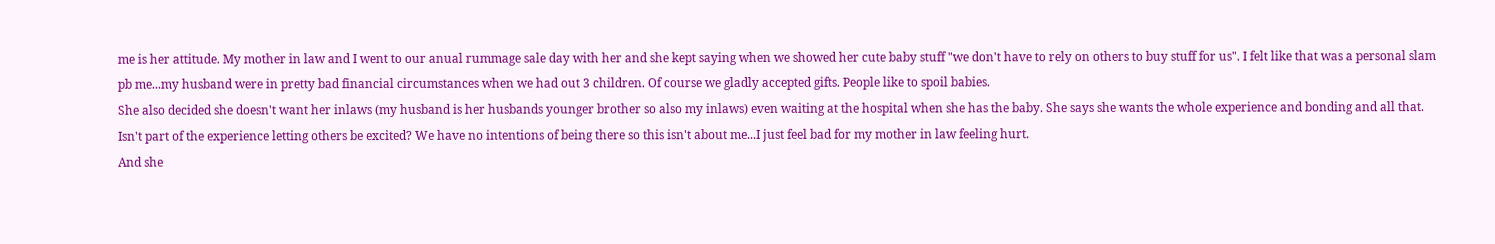me is her attitude. My mother in law and I went to our anual rummage sale day with her and she kept saying when we showed her cute baby stuff "we don't have to rely on others to buy stuff for us". I felt like that was a personal slam pb me...my husband were in pretty bad financial circumstances when we had out 3 children. Of course we gladly accepted gifts. People like to spoil babies.
She also decided she doesn't want her inlaws (my husband is her husbands younger brother so also my inlaws) even waiting at the hospital when she has the baby. She says she wants the whole experience and bonding and all that. Isn't part of the experience letting others be excited? We have no intentions of being there so this isn't about me...I just feel bad for my mother in law feeling hurt.
And she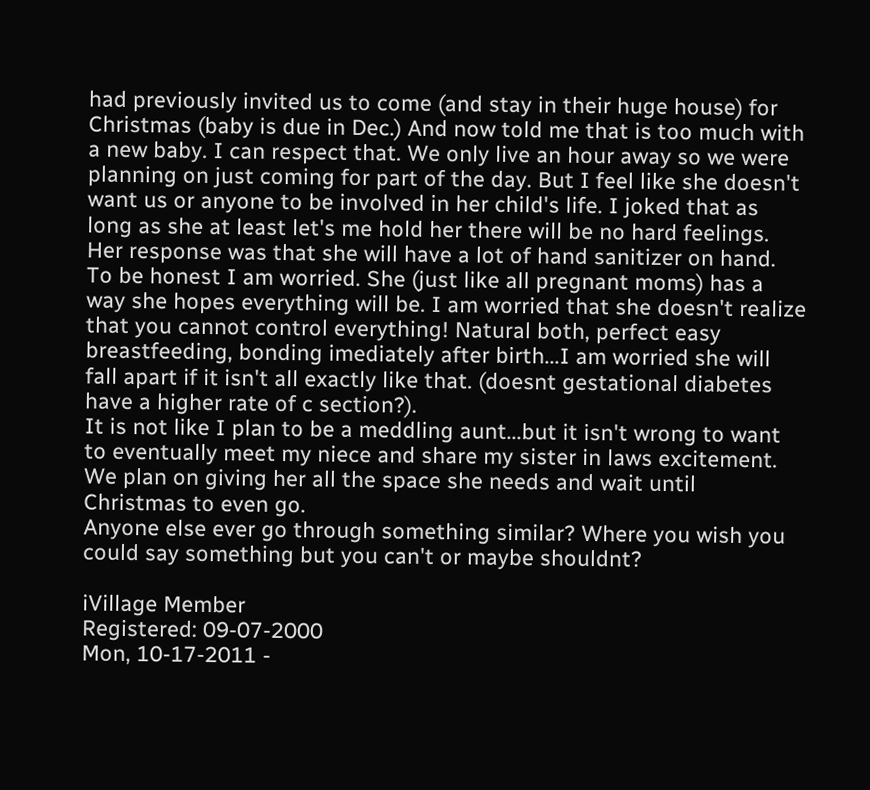had previously invited us to come (and stay in their huge house) for Christmas (baby is due in Dec.) And now told me that is too much with a new baby. I can respect that. We only live an hour away so we were planning on just coming for part of the day. But I feel like she doesn't want us or anyone to be involved in her child's life. I joked that as long as she at least let's me hold her there will be no hard feelings. Her response was that she will have a lot of hand sanitizer on hand.
To be honest I am worried. She (just like all pregnant moms) has a way she hopes everything will be. I am worried that she doesn't realize that you cannot control everything! Natural both, perfect easy breastfeeding, bonding imediately after birth...I am worried she will fall apart if it isn't all exactly like that. (doesnt gestational diabetes have a higher rate of c section?).
It is not like I plan to be a meddling aunt...but it isn't wrong to want to eventually meet my niece and share my sister in laws excitement. We plan on giving her all the space she needs and wait until Christmas to even go.
Anyone else ever go through something similar? Where you wish you could say something but you can't or maybe shouldnt?

iVillage Member
Registered: 09-07-2000
Mon, 10-17-2011 -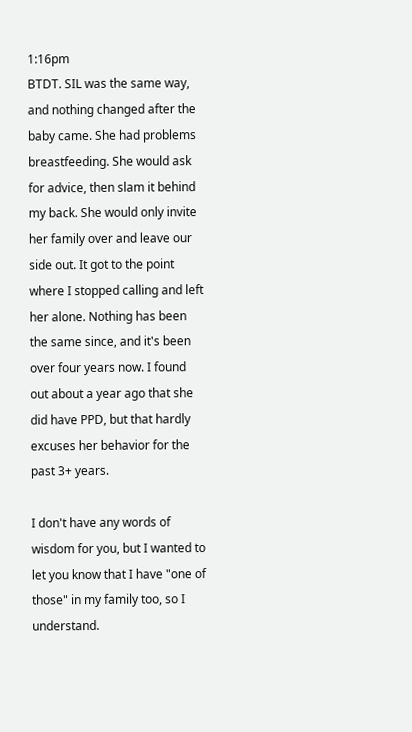1:16pm
BTDT. SIL was the same way, and nothing changed after the baby came. She had problems breastfeeding. She would ask for advice, then slam it behind my back. She would only invite her family over and leave our side out. It got to the point where I stopped calling and left her alone. Nothing has been the same since, and it's been over four years now. I found out about a year ago that she did have PPD, but that hardly excuses her behavior for the past 3+ years.

I don't have any words of wisdom for you, but I wanted to let you know that I have "one of those" in my family too, so I understand.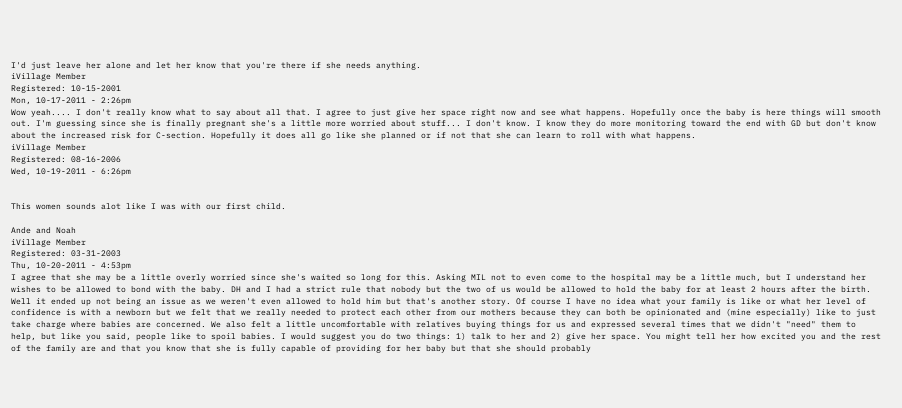I'd just leave her alone and let her know that you're there if she needs anything.
iVillage Member
Registered: 10-15-2001
Mon, 10-17-2011 - 2:26pm
Wow yeah.... I don't really know what to say about all that. I agree to just give her space right now and see what happens. Hopefully once the baby is here things will smooth out. I'm guessing since she is finally pregnant she's a little more worried about stuff... I don't know. I know they do more monitoring toward the end with GD but don't know about the increased risk for C-section. Hopefully it does all go like she planned or if not that she can learn to roll with what happens.
iVillage Member
Registered: 08-16-2006
Wed, 10-19-2011 - 6:26pm


This women sounds alot like I was with our first child.

Ande and Noah
iVillage Member
Registered: 03-31-2003
Thu, 10-20-2011 - 4:53pm
I agree that she may be a little overly worried since she's waited so long for this. Asking MIL not to even come to the hospital may be a little much, but I understand her wishes to be allowed to bond with the baby. DH and I had a strict rule that nobody but the two of us would be allowed to hold the baby for at least 2 hours after the birth. Well it ended up not being an issue as we weren't even allowed to hold him but that's another story. Of course I have no idea what your family is like or what her level of confidence is with a newborn but we felt that we really needed to protect each other from our mothers because they can both be opinionated and (mine especially) like to just take charge where babies are concerned. We also felt a little uncomfortable with relatives buying things for us and expressed several times that we didn't "need" them to help, but like you said, people like to spoil babies. I would suggest you do two things: 1) talk to her and 2) give her space. You might tell her how excited you and the rest of the family are and that you know that she is fully capable of providing for her baby but that she should probably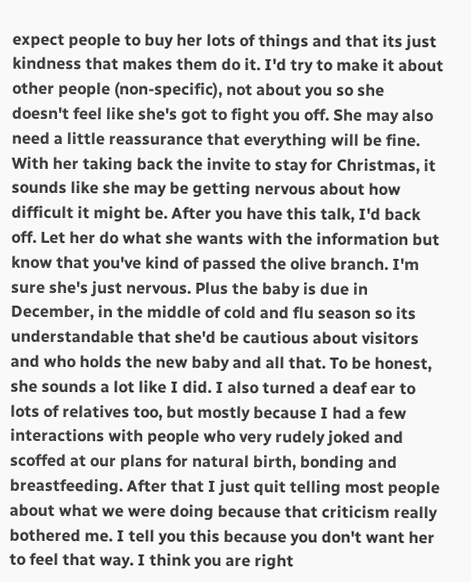expect people to buy her lots of things and that its just kindness that makes them do it. I'd try to make it about other people (non-specific), not about you so she doesn't feel like she's got to fight you off. She may also need a little reassurance that everything will be fine. With her taking back the invite to stay for Christmas, it sounds like she may be getting nervous about how difficult it might be. After you have this talk, I'd back off. Let her do what she wants with the information but know that you've kind of passed the olive branch. I'm sure she's just nervous. Plus the baby is due in December, in the middle of cold and flu season so its understandable that she'd be cautious about visitors and who holds the new baby and all that. To be honest, she sounds a lot like I did. I also turned a deaf ear to lots of relatives too, but mostly because I had a few interactions with people who very rudely joked and scoffed at our plans for natural birth, bonding and breastfeeding. After that I just quit telling most people about what we were doing because that criticism really bothered me. I tell you this because you don't want her to feel that way. I think you are right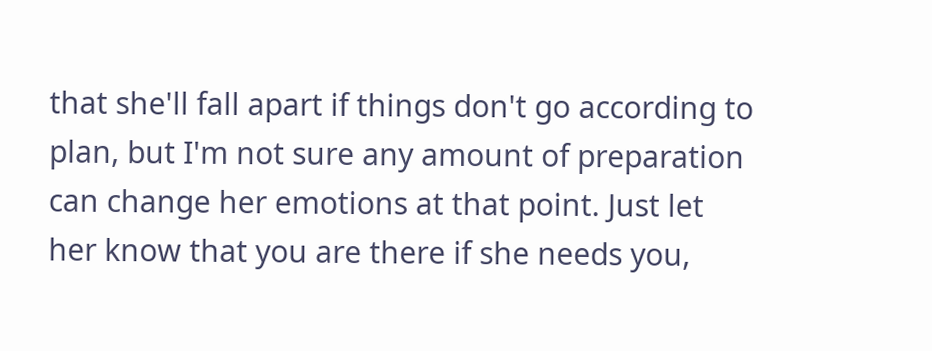that she'll fall apart if things don't go according to plan, but I'm not sure any amount of preparation can change her emotions at that point. Just let her know that you are there if she needs you,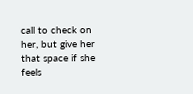call to check on her, but give her that space if she feels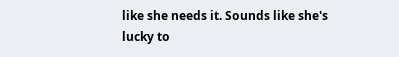like she needs it. Sounds like she's lucky to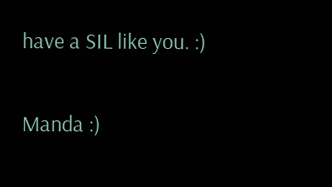have a SIL like you. :)

Manda :)